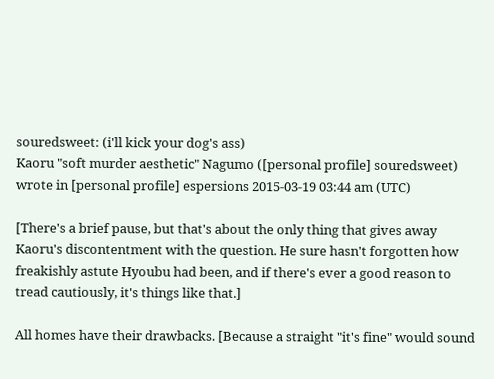souredsweet: (i'll kick your dog's ass)
Kaoru "soft murder aesthetic" Nagumo ([personal profile] souredsweet) wrote in [personal profile] espersions 2015-03-19 03:44 am (UTC)

[There's a brief pause, but that's about the only thing that gives away Kaoru's discontentment with the question. He sure hasn't forgotten how freakishly astute Hyoubu had been, and if there's ever a good reason to tread cautiously, it's things like that.]

All homes have their drawbacks. [Because a straight "it's fine" would sound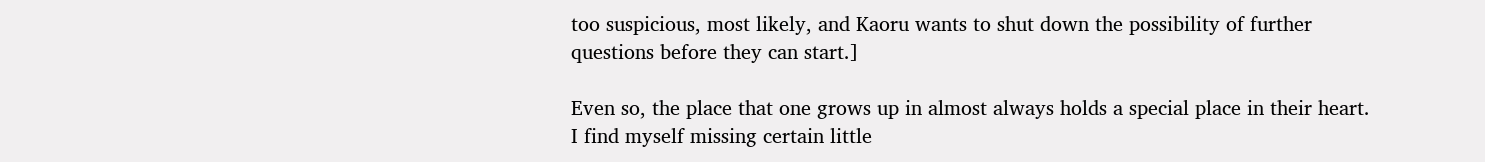too suspicious, most likely, and Kaoru wants to shut down the possibility of further questions before they can start.]

Even so, the place that one grows up in almost always holds a special place in their heart. I find myself missing certain little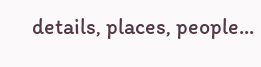details, places, people...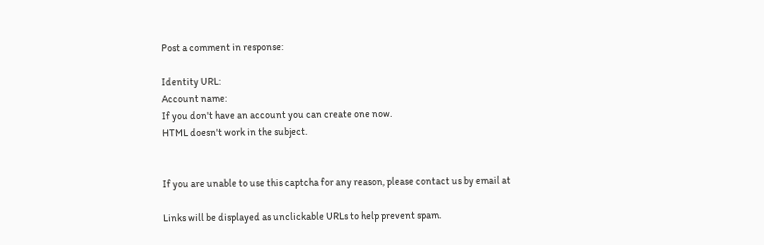Post a comment in response:

Identity URL:
Account name:
If you don't have an account you can create one now.
HTML doesn't work in the subject.


If you are unable to use this captcha for any reason, please contact us by email at

Links will be displayed as unclickable URLs to help prevent spam.